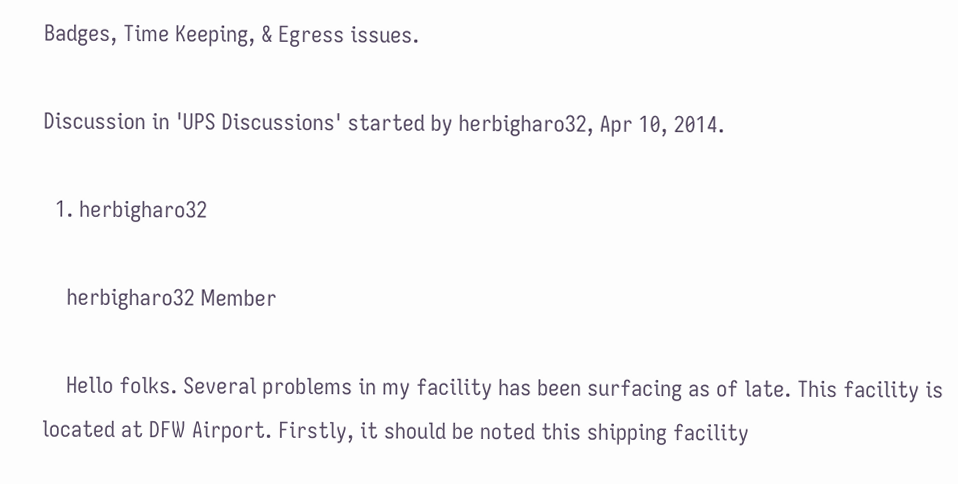Badges, Time Keeping, & Egress issues.

Discussion in 'UPS Discussions' started by herbigharo32, Apr 10, 2014.

  1. herbigharo32

    herbigharo32 Member

    Hello folks. Several problems in my facility has been surfacing as of late. This facility is located at DFW Airport. Firstly, it should be noted this shipping facility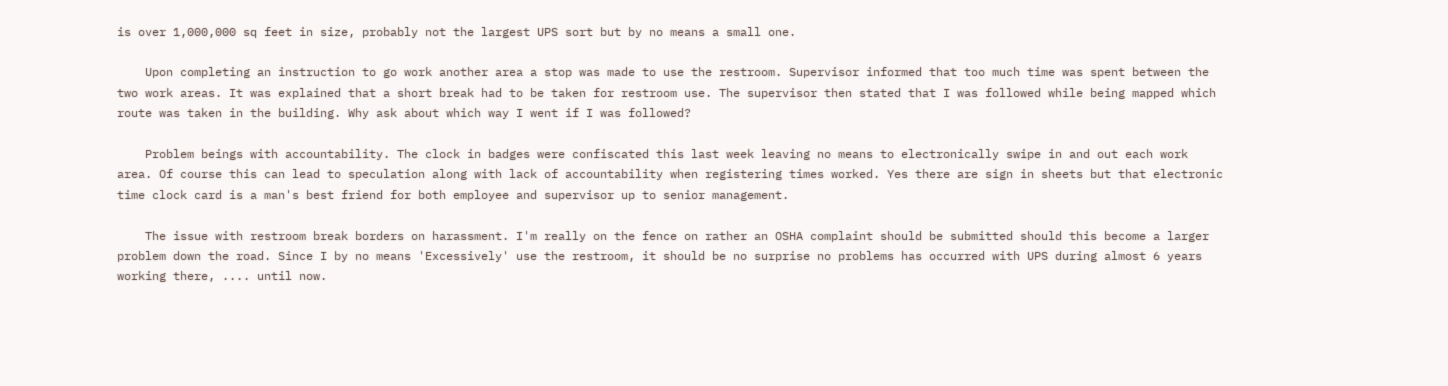is over 1,000,000 sq feet in size, probably not the largest UPS sort but by no means a small one.

    Upon completing an instruction to go work another area a stop was made to use the restroom. Supervisor informed that too much time was spent between the two work areas. It was explained that a short break had to be taken for restroom use. The supervisor then stated that I was followed while being mapped which route was taken in the building. Why ask about which way I went if I was followed?

    Problem beings with accountability. The clock in badges were confiscated this last week leaving no means to electronically swipe in and out each work area. Of course this can lead to speculation along with lack of accountability when registering times worked. Yes there are sign in sheets but that electronic time clock card is a man's best friend for both employee and supervisor up to senior management.

    The issue with restroom break borders on harassment. I'm really on the fence on rather an OSHA complaint should be submitted should this become a larger problem down the road. Since I by no means 'Excessively' use the restroom, it should be no surprise no problems has occurred with UPS during almost 6 years working there, .... until now.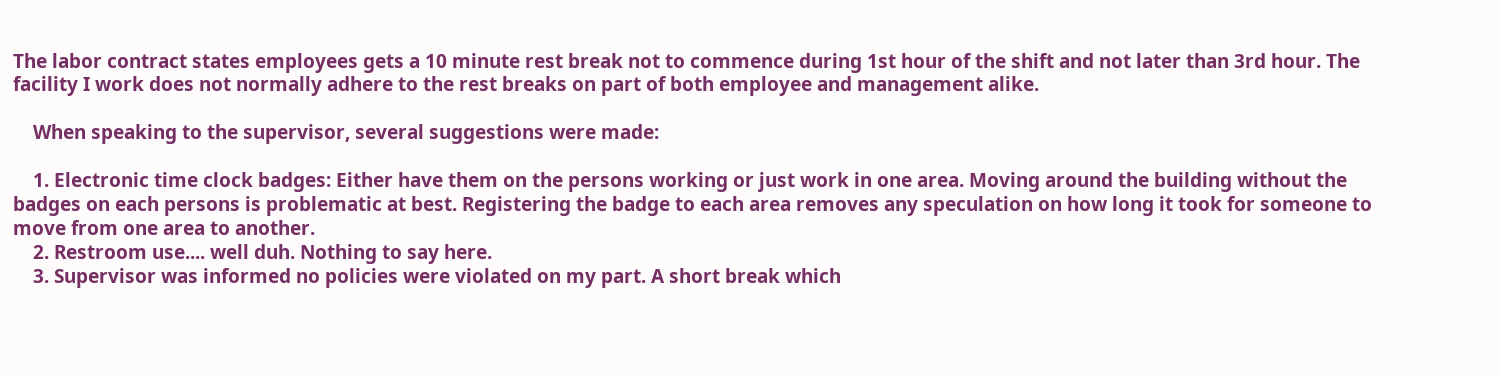The labor contract states employees gets a 10 minute rest break not to commence during 1st hour of the shift and not later than 3rd hour. The facility I work does not normally adhere to the rest breaks on part of both employee and management alike.

    When speaking to the supervisor, several suggestions were made:

    1. Electronic time clock badges: Either have them on the persons working or just work in one area. Moving around the building without the badges on each persons is problematic at best. Registering the badge to each area removes any speculation on how long it took for someone to move from one area to another.
    2. Restroom use.... well duh. Nothing to say here.
    3. Supervisor was informed no policies were violated on my part. A short break which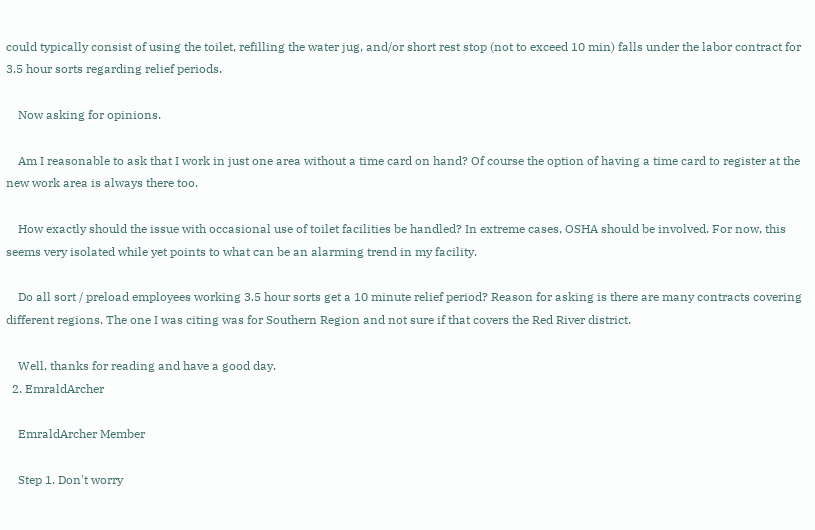could typically consist of using the toilet, refilling the water jug, and/or short rest stop (not to exceed 10 min) falls under the labor contract for 3.5 hour sorts regarding relief periods.

    Now asking for opinions.

    Am I reasonable to ask that I work in just one area without a time card on hand? Of course the option of having a time card to register at the new work area is always there too.

    How exactly should the issue with occasional use of toilet facilities be handled? In extreme cases, OSHA should be involved. For now, this seems very isolated while yet points to what can be an alarming trend in my facility.

    Do all sort / preload employees working 3.5 hour sorts get a 10 minute relief period? Reason for asking is there are many contracts covering different regions. The one I was citing was for Southern Region and not sure if that covers the Red River district.

    Well, thanks for reading and have a good day.
  2. EmraldArcher

    EmraldArcher Member

    Step 1. Don't worry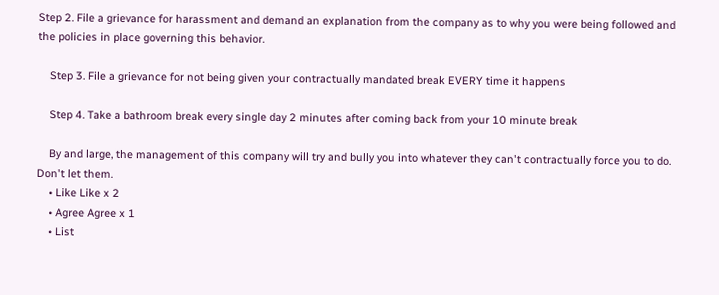Step 2. File a grievance for harassment and demand an explanation from the company as to why you were being followed and the policies in place governing this behavior.

    Step 3. File a grievance for not being given your contractually mandated break EVERY time it happens

    Step 4. Take a bathroom break every single day 2 minutes after coming back from your 10 minute break

    By and large, the management of this company will try and bully you into whatever they can't contractually force you to do. Don't let them.
    • Like Like x 2
    • Agree Agree x 1
    • List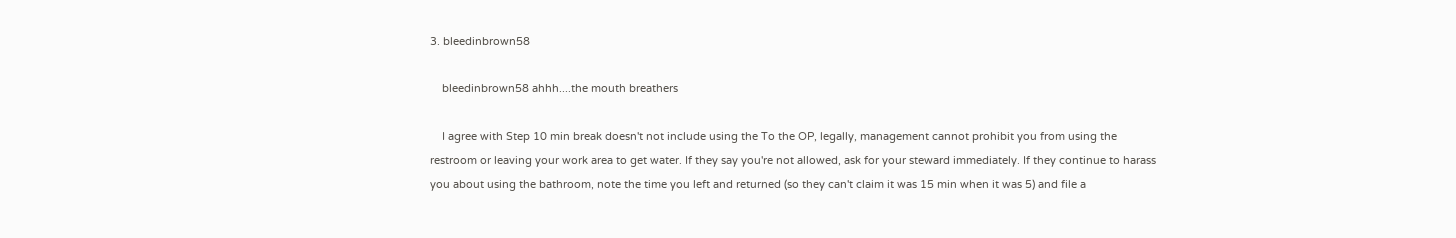3. bleedinbrown58

    bleedinbrown58 ahhh....the mouth breathers

    I agree with Step 10 min break doesn't not include using the To the OP, legally, management cannot prohibit you from using the restroom or leaving your work area to get water. If they say you're not allowed, ask for your steward immediately. If they continue to harass you about using the bathroom, note the time you left and returned (so they can't claim it was 15 min when it was 5) and file a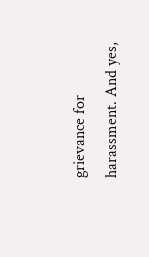grievance for harassment. And yes,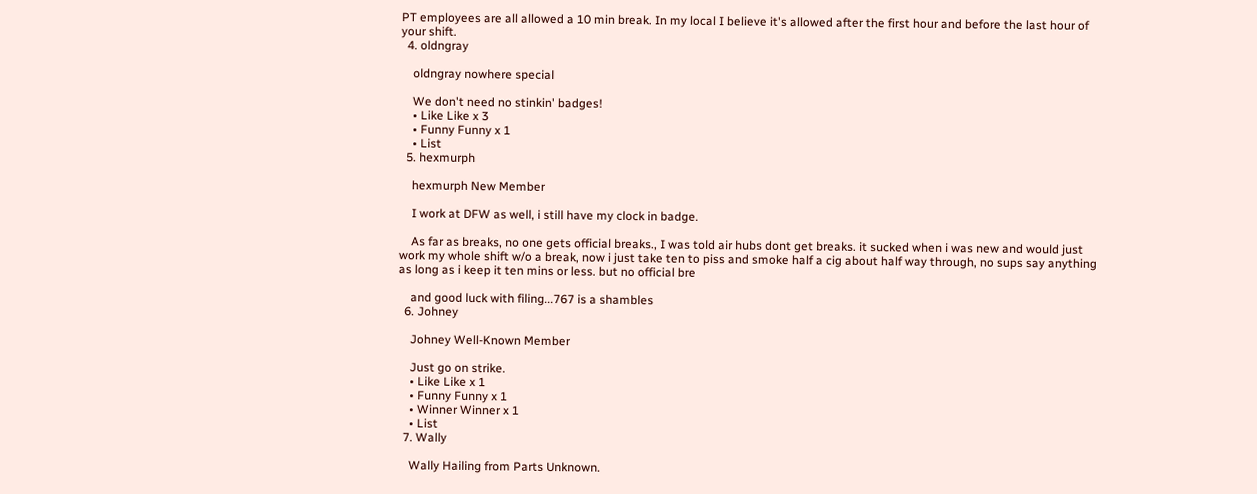PT employees are all allowed a 10 min break. In my local I believe it's allowed after the first hour and before the last hour of your shift.
  4. oldngray

    oldngray nowhere special

    We don't need no stinkin' badges!
    • Like Like x 3
    • Funny Funny x 1
    • List
  5. hexmurph

    hexmurph New Member

    I work at DFW as well, i still have my clock in badge.

    As far as breaks, no one gets official breaks., I was told air hubs dont get breaks. it sucked when i was new and would just work my whole shift w/o a break, now i just take ten to piss and smoke half a cig about half way through, no sups say anything as long as i keep it ten mins or less. but no official bre

    and good luck with filing...767 is a shambles
  6. Johney

    Johney Well-Known Member

    Just go on strike.
    • Like Like x 1
    • Funny Funny x 1
    • Winner Winner x 1
    • List
  7. Wally

    Wally Hailing from Parts Unknown.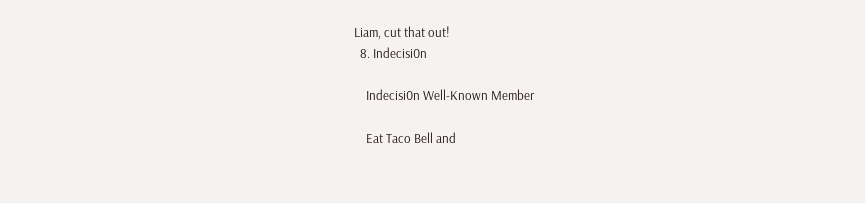Liam, cut that out!
  8. Indecisi0n

    Indecisi0n Well-Known Member

    Eat Taco Bell and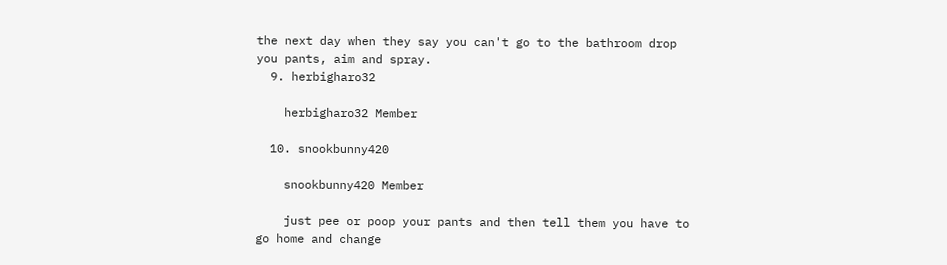the next day when they say you can't go to the bathroom drop you pants, aim and spray.
  9. herbigharo32

    herbigharo32 Member

  10. snookbunny420

    snookbunny420 Member

    just pee or poop your pants and then tell them you have to go home and change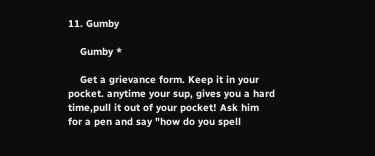11. Gumby

    Gumby *

    Get a grievance form. Keep it in your pocket. anytime your sup, gives you a hard time,pull it out of your pocket! Ask him for a pen and say "how do you spell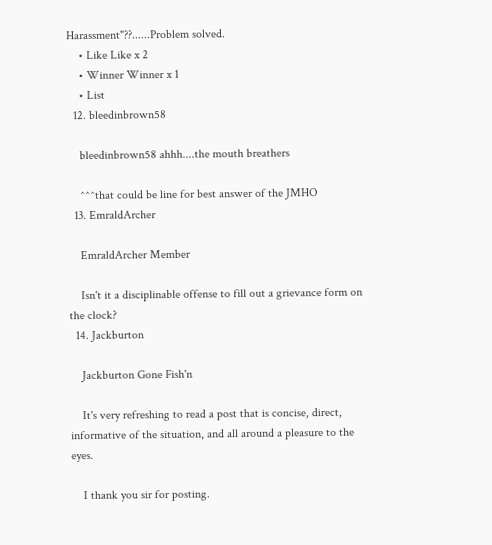Harassment"??......Problem solved.
    • Like Like x 2
    • Winner Winner x 1
    • List
  12. bleedinbrown58

    bleedinbrown58 ahhh....the mouth breathers

    ^^^that could be line for best answer of the JMHO
  13. EmraldArcher

    EmraldArcher Member

    Isn't it a disciplinable offense to fill out a grievance form on the clock?
  14. Jackburton

    Jackburton Gone Fish'n

    It's very refreshing to read a post that is concise, direct, informative of the situation, and all around a pleasure to the eyes.

    I thank you sir for posting.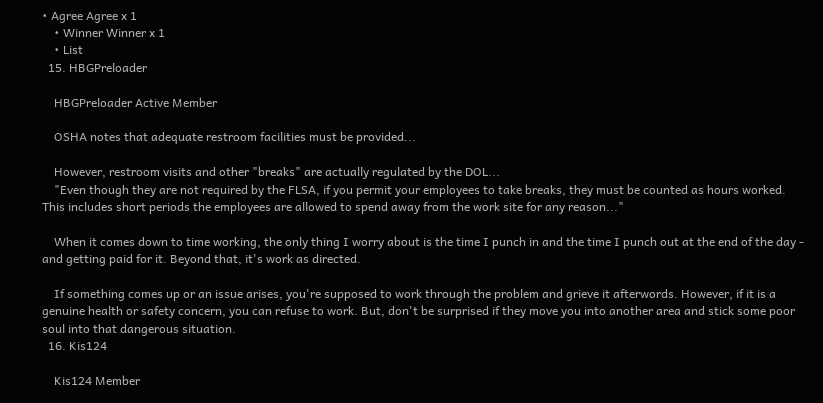• Agree Agree x 1
    • Winner Winner x 1
    • List
  15. HBGPreloader

    HBGPreloader Active Member

    OSHA notes that adequate restroom facilities must be provided...

    However, restroom visits and other "breaks" are actually regulated by the DOL...
    "Even though they are not required by the FLSA, if you permit your employees to take breaks, they must be counted as hours worked. This includes short periods the employees are allowed to spend away from the work site for any reason..."

    When it comes down to time working, the only thing I worry about is the time I punch in and the time I punch out at the end of the day - and getting paid for it. Beyond that, it's work as directed.

    If something comes up or an issue arises, you're supposed to work through the problem and grieve it afterwords. However, if it is a genuine health or safety concern, you can refuse to work. But, don't be surprised if they move you into another area and stick some poor soul into that dangerous situation.
  16. Kis124

    Kis124 Member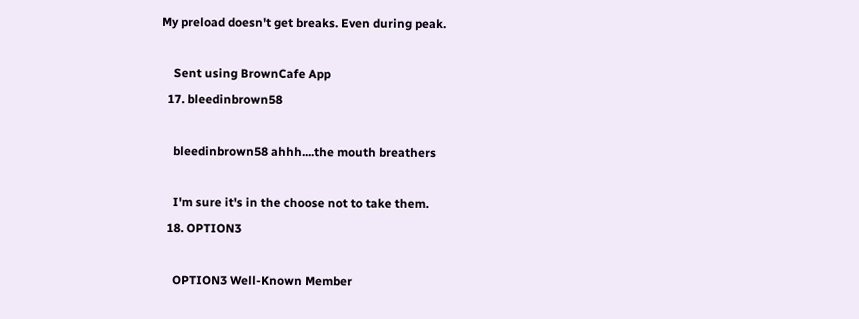My preload doesn't get breaks. Even during peak.

    Sent using BrownCafe App
  17. bleedinbrown58

    bleedinbrown58 ahhh....the mouth breathers

    I'm sure it's in the choose not to take them.
  18. OPTION3

    OPTION3 Well-Known Member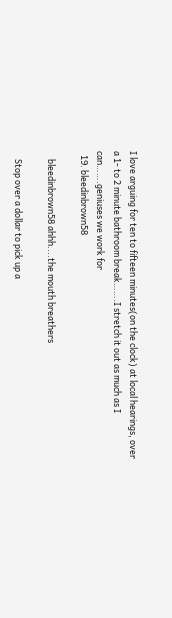I love arguing for ten to fifteen minutes(on the clock) at local hearings, over a 1- to 2 minute bathroom break…….I stretch it out as much as I can…….geniuses we work for
  19. bleedinbrown58

    bleedinbrown58 ahhh....the mouth breathers

    Stop over a dollar to pick up a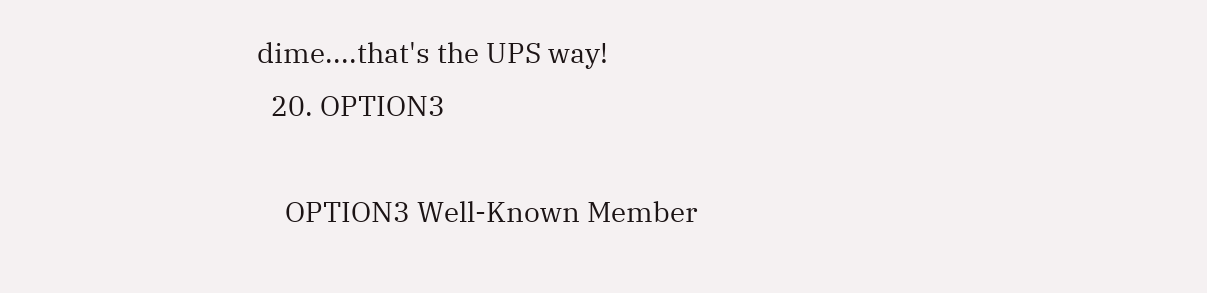dime....that's the UPS way!
  20. OPTION3

    OPTION3 Well-Known Member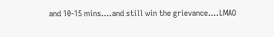and 10-15 mins….and still win the grievance….LMAO